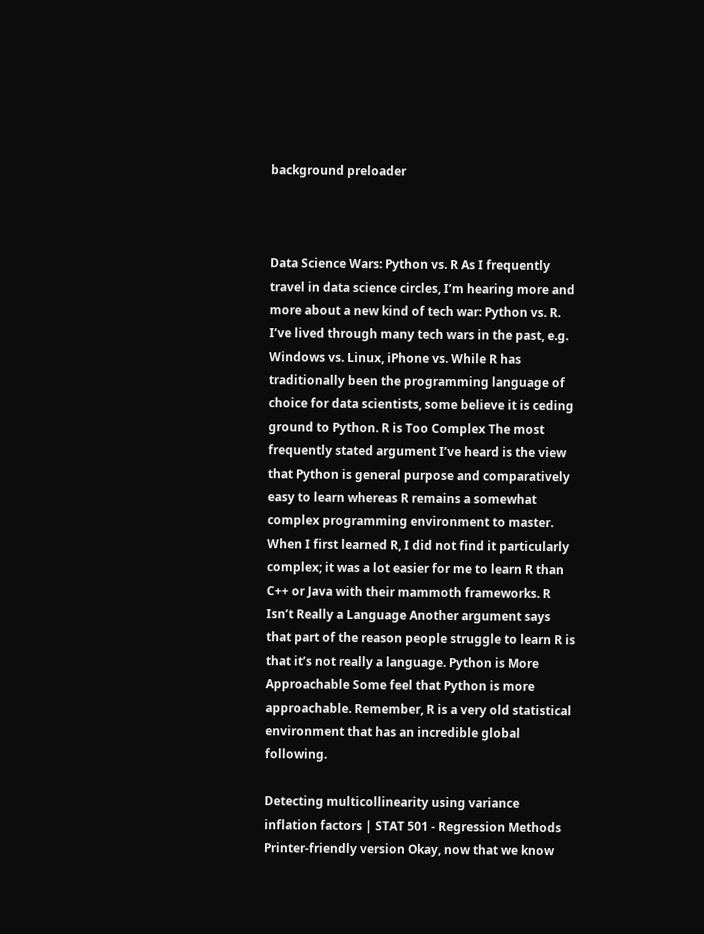background preloader



Data Science Wars: Python vs. R As I frequently travel in data science circles, I’m hearing more and more about a new kind of tech war: Python vs. R. I’ve lived through many tech wars in the past, e.g. Windows vs. Linux, iPhone vs. While R has traditionally been the programming language of choice for data scientists, some believe it is ceding ground to Python. R is Too Complex The most frequently stated argument I’ve heard is the view that Python is general purpose and comparatively easy to learn whereas R remains a somewhat complex programming environment to master. When I first learned R, I did not find it particularly complex; it was a lot easier for me to learn R than C++ or Java with their mammoth frameworks. R Isn’t Really a Language Another argument says that part of the reason people struggle to learn R is that it’s not really a language. Python is More Approachable Some feel that Python is more approachable. Remember, R is a very old statistical environment that has an incredible global following.

Detecting multicollinearity using variance inflation factors | STAT 501 - Regression Methods Printer-friendly version Okay, now that we know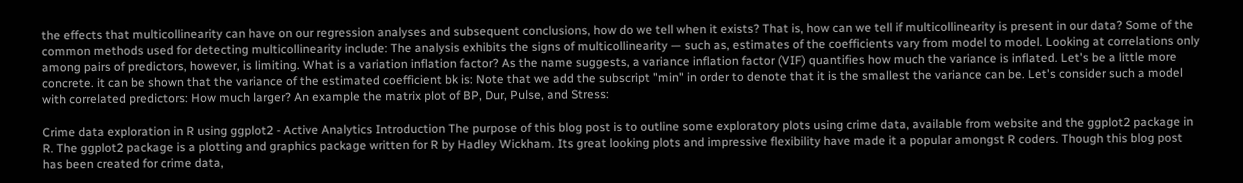the effects that multicollinearity can have on our regression analyses and subsequent conclusions, how do we tell when it exists? That is, how can we tell if multicollinearity is present in our data? Some of the common methods used for detecting multicollinearity include: The analysis exhibits the signs of multicollinearity — such as, estimates of the coefficients vary from model to model. Looking at correlations only among pairs of predictors, however, is limiting. What is a variation inflation factor? As the name suggests, a variance inflation factor (VIF) quantifies how much the variance is inflated. Let's be a little more concrete. it can be shown that the variance of the estimated coefficient bk is: Note that we add the subscript "min" in order to denote that it is the smallest the variance can be. Let's consider such a model with correlated predictors: How much larger? An example the matrix plot of BP, Dur, Pulse, and Stress:

Crime data exploration in R using ggplot2 - Active Analytics Introduction The purpose of this blog post is to outline some exploratory plots using crime data, available from website and the ggplot2 package in R. The ggplot2 package is a plotting and graphics package written for R by Hadley Wickham. Its great looking plots and impressive flexibility have made it a popular amongst R coders. Though this blog post has been created for crime data,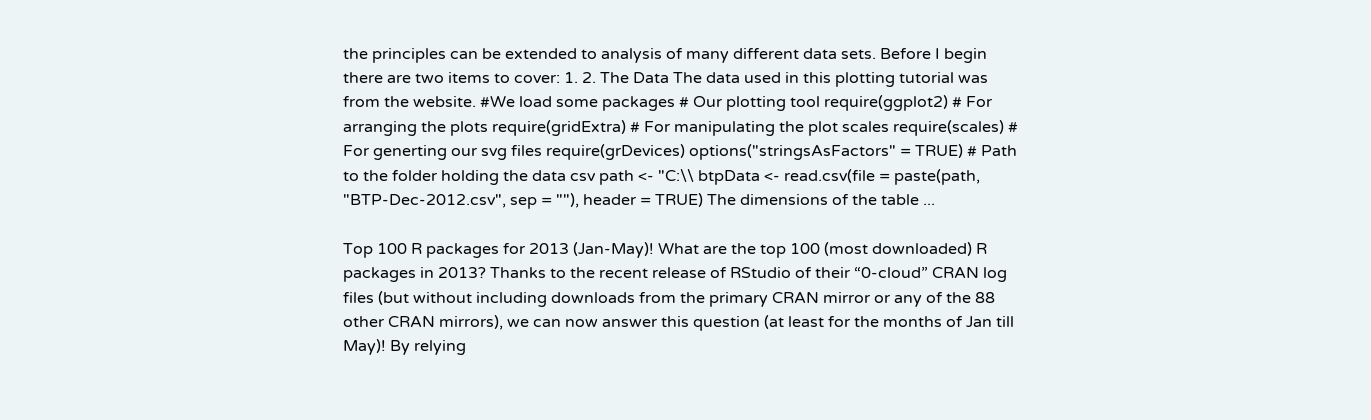the principles can be extended to analysis of many different data sets. Before I begin there are two items to cover: 1. 2. The Data The data used in this plotting tutorial was from the website. #We load some packages # Our plotting tool require(ggplot2) # For arranging the plots require(gridExtra) # For manipulating the plot scales require(scales) # For generting our svg files require(grDevices) options("stringsAsFactors" = TRUE) # Path to the folder holding the data csv path <- "C:\\ btpData <- read.csv(file = paste(path, "BTP-Dec-2012.csv", sep = ""), header = TRUE) The dimensions of the table ...

Top 100 R packages for 2013 (Jan-May)! What are the top 100 (most downloaded) R packages in 2013? Thanks to the recent release of RStudio of their “0-cloud” CRAN log files (but without including downloads from the primary CRAN mirror or any of the 88 other CRAN mirrors), we can now answer this question (at least for the months of Jan till May)! By relying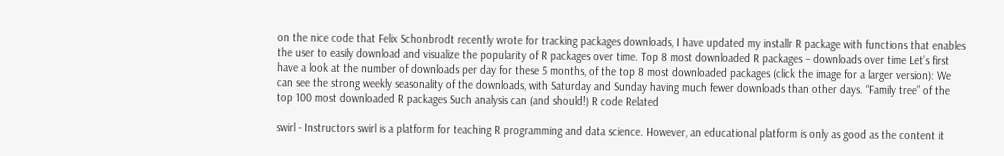on the nice code that Felix Schonbrodt recently wrote for tracking packages downloads, I have updated my installr R package with functions that enables the user to easily download and visualize the popularity of R packages over time. Top 8 most downloaded R packages – downloads over time Let’s first have a look at the number of downloads per day for these 5 months, of the top 8 most downloaded packages (click the image for a larger version): We can see the strong weekly seasonality of the downloads, with Saturday and Sunday having much fewer downloads than other days. “Family tree” of the top 100 most downloaded R packages Such analysis can (and should!) R code Related

swirl - Instructors swirl is a platform for teaching R programming and data science. However, an educational platform is only as good as the content it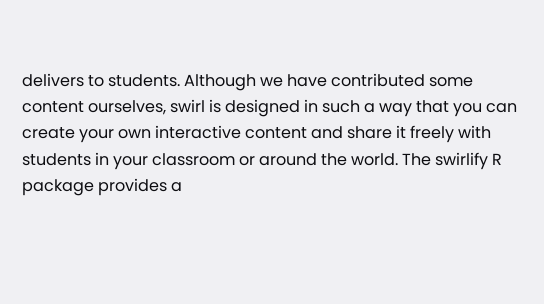delivers to students. Although we have contributed some content ourselves, swirl is designed in such a way that you can create your own interactive content and share it freely with students in your classroom or around the world. The swirlify R package provides a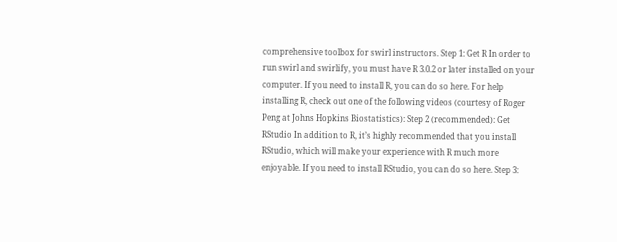comprehensive toolbox for swirl instructors. Step 1: Get R In order to run swirl and swirlify, you must have R 3.0.2 or later installed on your computer. If you need to install R, you can do so here. For help installing R, check out one of the following videos (courtesy of Roger Peng at Johns Hopkins Biostatistics): Step 2 (recommended): Get RStudio In addition to R, it’s highly recommended that you install RStudio, which will make your experience with R much more enjoyable. If you need to install RStudio, you can do so here. Step 3: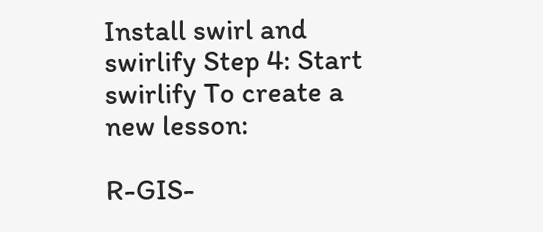Install swirl and swirlify Step 4: Start swirlify To create a new lesson:

R-GIS-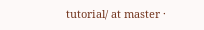tutorial/ at master ·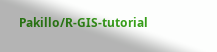Pakillo/R-GIS-tutorial